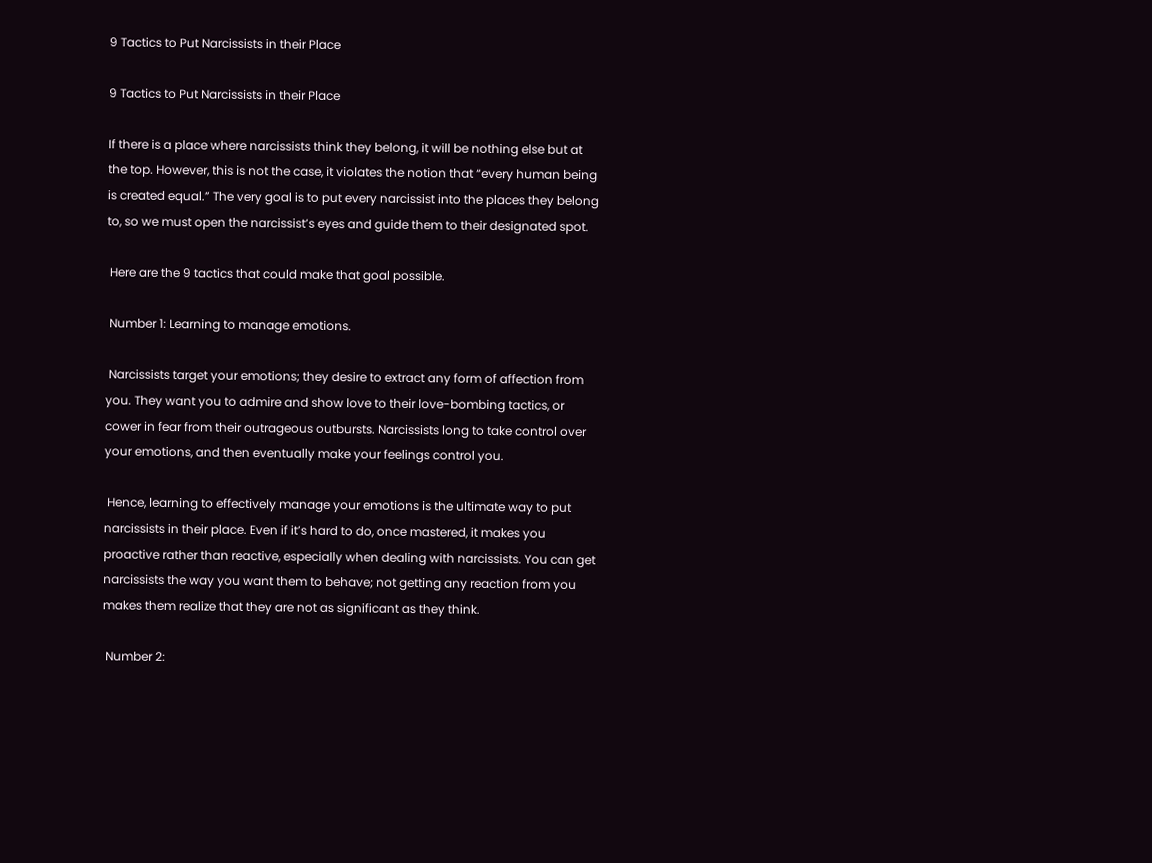9 Tactics to Put Narcissists in their Place

9 Tactics to Put Narcissists in their Place

If there is a place where narcissists think they belong, it will be nothing else but at the top. However, this is not the case, it violates the notion that “every human being is created equal.” The very goal is to put every narcissist into the places they belong to, so we must open the narcissist’s eyes and guide them to their designated spot.

 Here are the 9 tactics that could make that goal possible.

 Number 1: Learning to manage emotions.

 Narcissists target your emotions; they desire to extract any form of affection from you. They want you to admire and show love to their love-bombing tactics, or cower in fear from their outrageous outbursts. Narcissists long to take control over your emotions, and then eventually make your feelings control you.

 Hence, learning to effectively manage your emotions is the ultimate way to put narcissists in their place. Even if it’s hard to do, once mastered, it makes you proactive rather than reactive, especially when dealing with narcissists. You can get narcissists the way you want them to behave; not getting any reaction from you makes them realize that they are not as significant as they think.

 Number 2: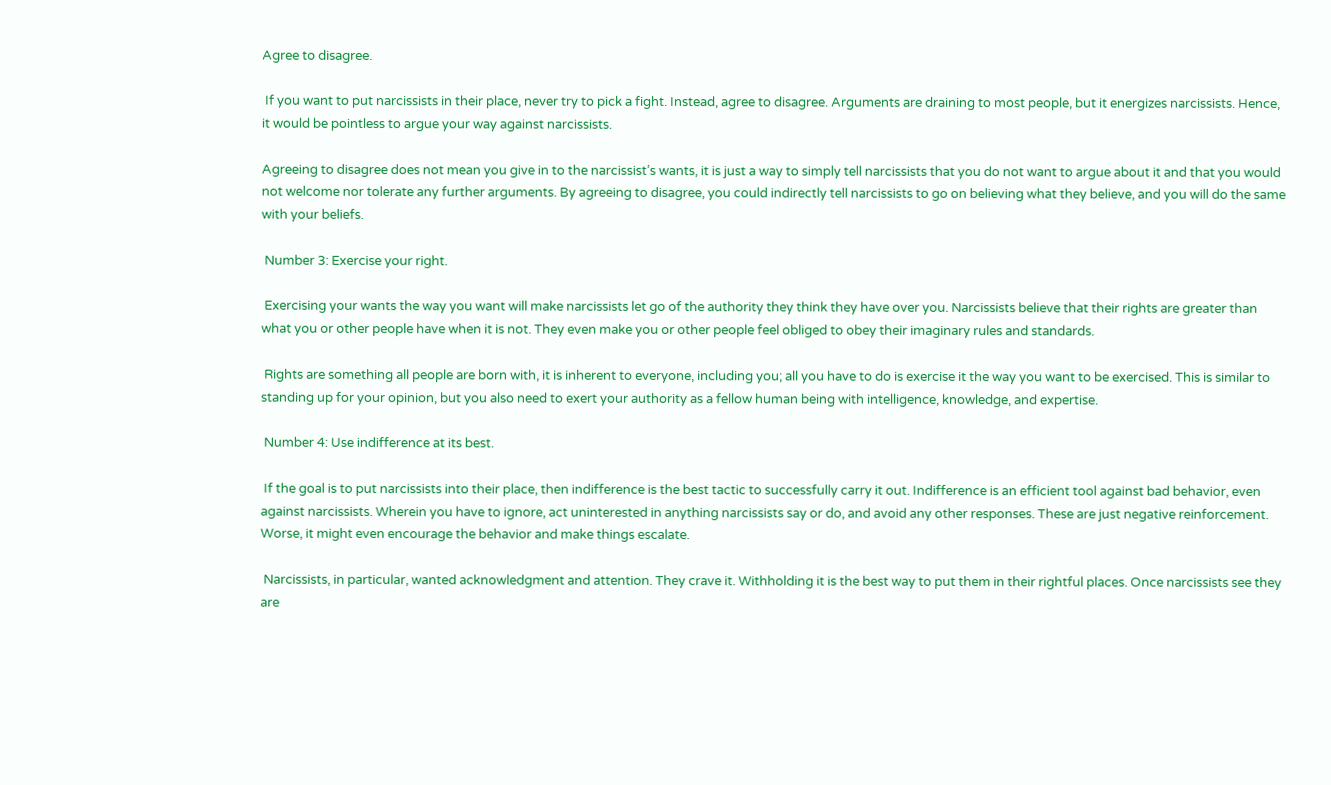Agree to disagree.

 If you want to put narcissists in their place, never try to pick a fight. Instead, agree to disagree. Arguments are draining to most people, but it energizes narcissists. Hence, it would be pointless to argue your way against narcissists.

Agreeing to disagree does not mean you give in to the narcissist’s wants, it is just a way to simply tell narcissists that you do not want to argue about it and that you would not welcome nor tolerate any further arguments. By agreeing to disagree, you could indirectly tell narcissists to go on believing what they believe, and you will do the same with your beliefs.

 Number 3: Exercise your right.

 Exercising your wants the way you want will make narcissists let go of the authority they think they have over you. Narcissists believe that their rights are greater than what you or other people have when it is not. They even make you or other people feel obliged to obey their imaginary rules and standards.

 Rights are something all people are born with, it is inherent to everyone, including you; all you have to do is exercise it the way you want to be exercised. This is similar to standing up for your opinion, but you also need to exert your authority as a fellow human being with intelligence, knowledge, and expertise.

 Number 4: Use indifference at its best.

 If the goal is to put narcissists into their place, then indifference is the best tactic to successfully carry it out. Indifference is an efficient tool against bad behavior, even against narcissists. Wherein you have to ignore, act uninterested in anything narcissists say or do, and avoid any other responses. These are just negative reinforcement. Worse, it might even encourage the behavior and make things escalate.

 Narcissists, in particular, wanted acknowledgment and attention. They crave it. Withholding it is the best way to put them in their rightful places. Once narcissists see they are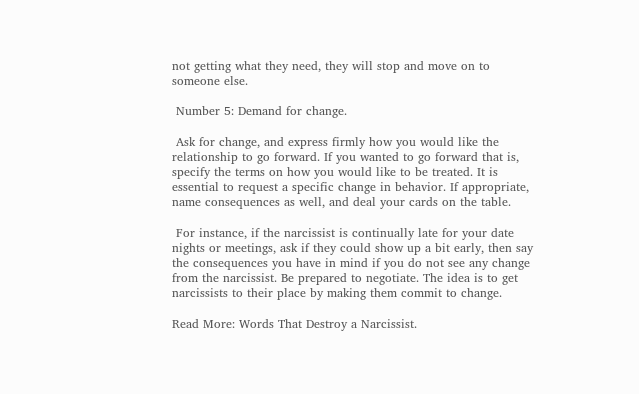not getting what they need, they will stop and move on to someone else.

 Number 5: Demand for change.

 Ask for change, and express firmly how you would like the relationship to go forward. If you wanted to go forward that is, specify the terms on how you would like to be treated. It is essential to request a specific change in behavior. If appropriate, name consequences as well, and deal your cards on the table.

 For instance, if the narcissist is continually late for your date nights or meetings, ask if they could show up a bit early, then say the consequences you have in mind if you do not see any change from the narcissist. Be prepared to negotiate. The idea is to get narcissists to their place by making them commit to change.

Read More: Words That Destroy a Narcissist.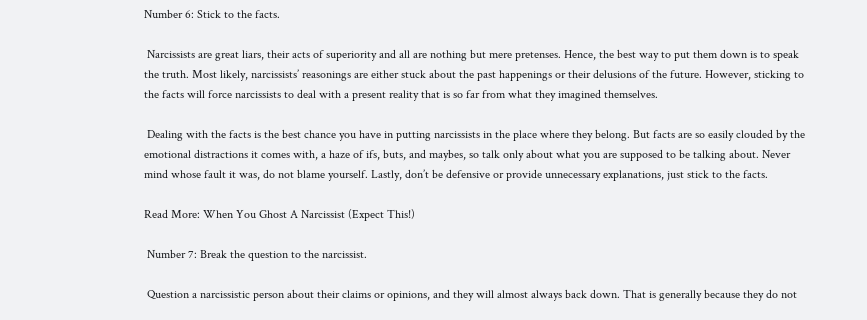Number 6: Stick to the facts.

 Narcissists are great liars, their acts of superiority and all are nothing but mere pretenses. Hence, the best way to put them down is to speak the truth. Most likely, narcissists’ reasonings are either stuck about the past happenings or their delusions of the future. However, sticking to the facts will force narcissists to deal with a present reality that is so far from what they imagined themselves.

 Dealing with the facts is the best chance you have in putting narcissists in the place where they belong. But facts are so easily clouded by the emotional distractions it comes with, a haze of ifs, buts, and maybes, so talk only about what you are supposed to be talking about. Never mind whose fault it was, do not blame yourself. Lastly, don’t be defensive or provide unnecessary explanations, just stick to the facts.

Read More: When You Ghost A Narcissist (Expect This!)

 Number 7: Break the question to the narcissist.

 Question a narcissistic person about their claims or opinions, and they will almost always back down. That is generally because they do not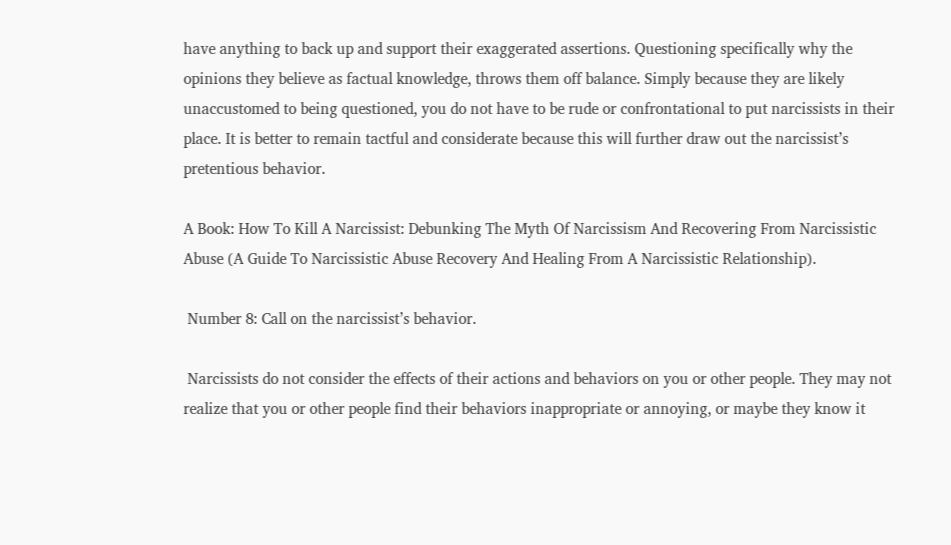have anything to back up and support their exaggerated assertions. Questioning specifically why the opinions they believe as factual knowledge, throws them off balance. Simply because they are likely unaccustomed to being questioned, you do not have to be rude or confrontational to put narcissists in their place. It is better to remain tactful and considerate because this will further draw out the narcissist’s pretentious behavior.

A Book: How To Kill A Narcissist: Debunking The Myth Of Narcissism And Recovering From Narcissistic Abuse (A Guide To Narcissistic Abuse Recovery And Healing From A Narcissistic Relationship).

 Number 8: Call on the narcissist’s behavior.

 Narcissists do not consider the effects of their actions and behaviors on you or other people. They may not realize that you or other people find their behaviors inappropriate or annoying, or maybe they know it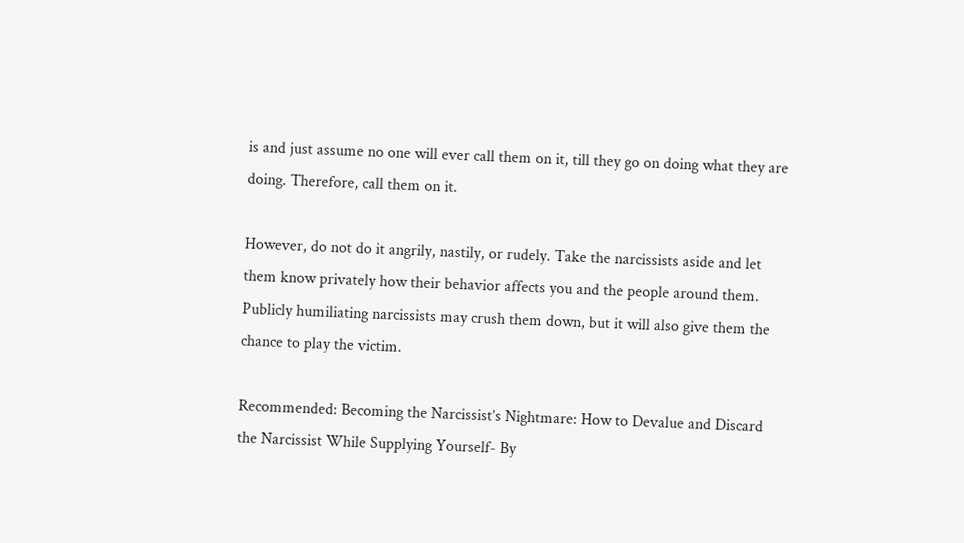is and just assume no one will ever call them on it, till they go on doing what they are doing. Therefore, call them on it.

However, do not do it angrily, nastily, or rudely. Take the narcissists aside and let them know privately how their behavior affects you and the people around them. Publicly humiliating narcissists may crush them down, but it will also give them the chance to play the victim.

Recommended: Becoming the Narcissist’s Nightmare: How to Devalue and Discard the Narcissist While Supplying Yourself- By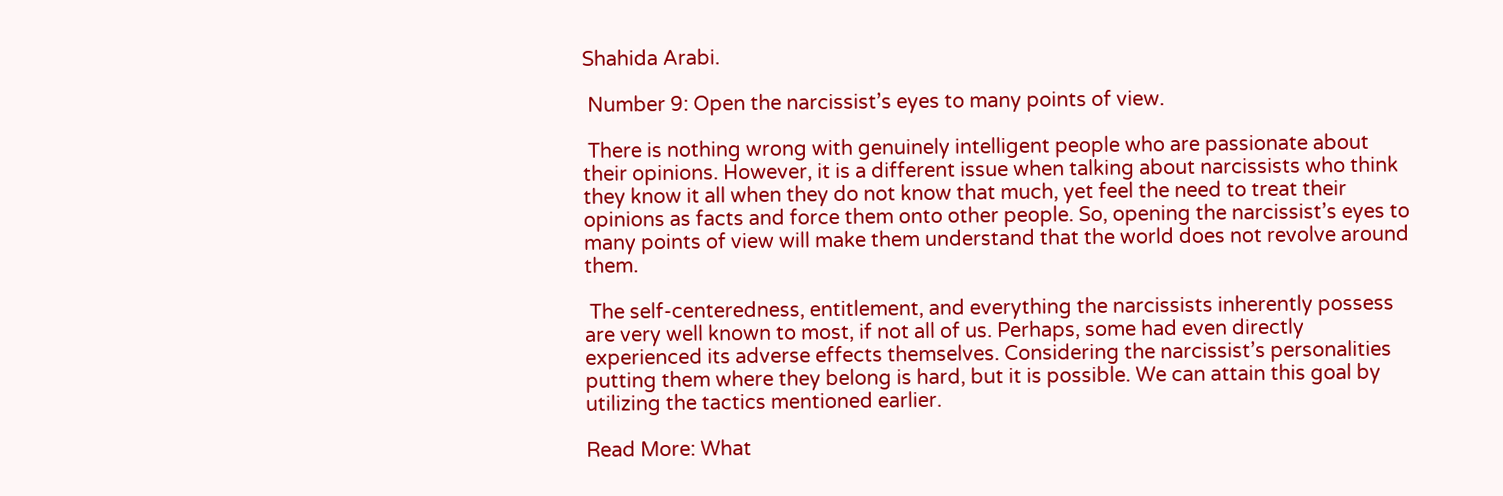Shahida Arabi.

 Number 9: Open the narcissist’s eyes to many points of view.

 There is nothing wrong with genuinely intelligent people who are passionate about their opinions. However, it is a different issue when talking about narcissists who think they know it all when they do not know that much, yet feel the need to treat their opinions as facts and force them onto other people. So, opening the narcissist’s eyes to many points of view will make them understand that the world does not revolve around them.

 The self-centeredness, entitlement, and everything the narcissists inherently possess are very well known to most, if not all of us. Perhaps, some had even directly experienced its adverse effects themselves. Considering the narcissist’s personalities putting them where they belong is hard, but it is possible. We can attain this goal by utilizing the tactics mentioned earlier.

Read More: What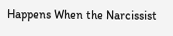Happens When the Narcissist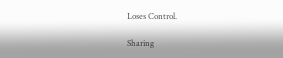Loses Control.

Sharing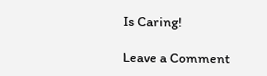Is Caring!

Leave a Comment